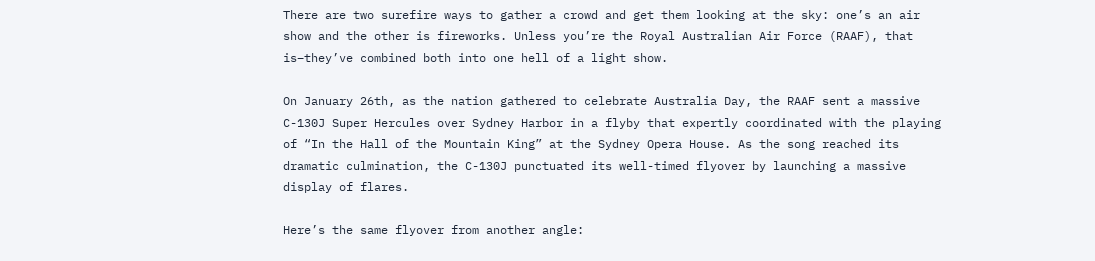There are two surefire ways to gather a crowd and get them looking at the sky: one’s an air show and the other is fireworks. Unless you’re the Royal Australian Air Force (RAAF), that is–they’ve combined both into one hell of a light show.

On January 26th, as the nation gathered to celebrate Australia Day, the RAAF sent a massive C-130J Super Hercules over Sydney Harbor in a flyby that expertly coordinated with the playing of “In the Hall of the Mountain King” at the Sydney Opera House. As the song reached its dramatic culmination, the C-130J punctuated its well-timed flyover by launching a massive display of flares.

Here’s the same flyover from another angle: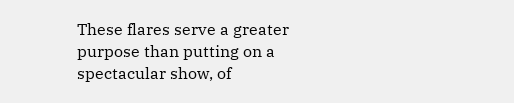These flares serve a greater purpose than putting on a spectacular show, of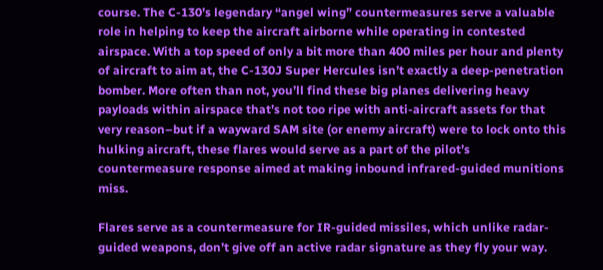course. The C-130’s legendary “angel wing” countermeasures serve a valuable role in helping to keep the aircraft airborne while operating in contested airspace. With a top speed of only a bit more than 400 miles per hour and plenty of aircraft to aim at, the C-130J Super Hercules isn’t exactly a deep-penetration bomber. More often than not, you’ll find these big planes delivering heavy payloads within airspace that’s not too ripe with anti-aircraft assets for that very reason–but if a wayward SAM site (or enemy aircraft) were to lock onto this hulking aircraft, these flares would serve as a part of the pilot’s countermeasure response aimed at making inbound infrared-guided munitions miss.

Flares serve as a countermeasure for IR-guided missiles, which unlike radar-guided weapons, don’t give off an active radar signature as they fly your way.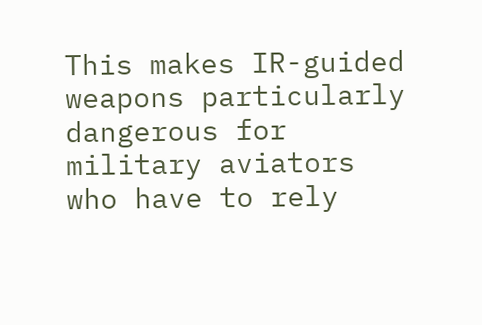This makes IR-guided weapons particularly dangerous for military aviators who have to rely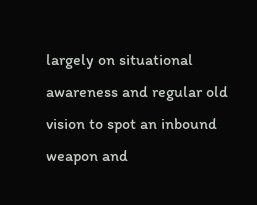largely on situational awareness and regular old vision to spot an inbound weapon and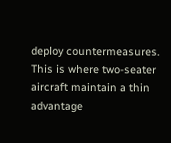deploy countermeasures. This is where two-seater aircraft maintain a thin advantage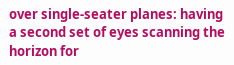over single-seater planes: having a second set of eyes scanning the horizon for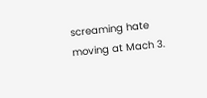screaming hate moving at Mach 3.